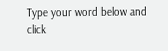Type your word below and click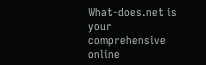What-does.net is your comprehensive online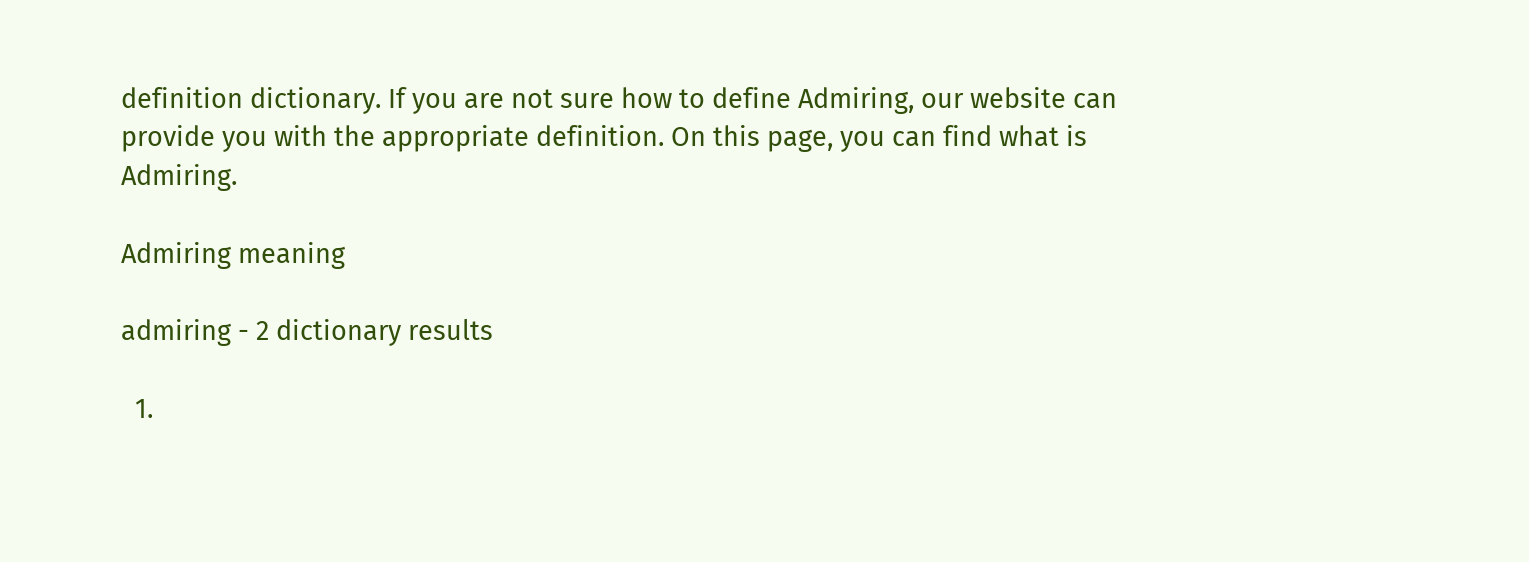definition dictionary. If you are not sure how to define Admiring, our website can provide you with the appropriate definition. On this page, you can find what is Admiring.

Admiring meaning

admiring - 2 dictionary results

  1.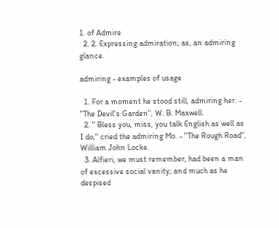1. of Admire
  2. 2. Expressing admiration; as, an admiring glance.

admiring - examples of usage

  1. For a moment he stood still, admiring her. - "The Devil's Garden", W. B. Maxwell.
  2. " Bless you, miss, you talk English as well as I do," cried the admiring Mo. - "The Rough Road", William John Locke.
  3. Alfieri, we must remember, had been a man of excessive social vanity; and much as he despised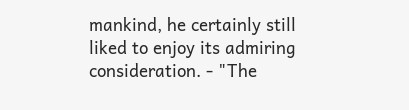mankind, he certainly still liked to enjoy its admiring consideration. - "The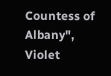Countess of Albany", Violet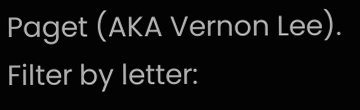Paget (AKA Vernon Lee).
Filter by letter: